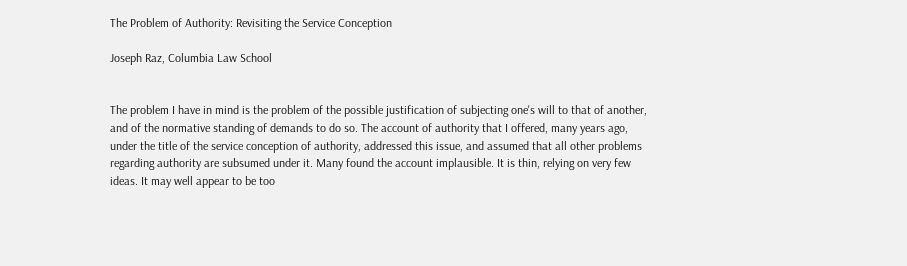The Problem of Authority: Revisiting the Service Conception

Joseph Raz, Columbia Law School


The problem I have in mind is the problem of the possible justification of subjecting one's will to that of another, and of the normative standing of demands to do so. The account of authority that I offered, many years ago, under the title of the service conception of authority, addressed this issue, and assumed that all other problems regarding authority are subsumed under it. Many found the account implausible. It is thin, relying on very few ideas. It may well appear to be too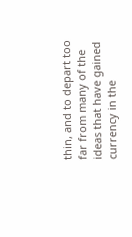thin, and to depart too far from many of the ideas that have gained currency in the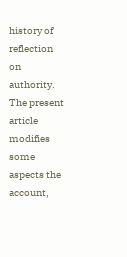history of reflection on authority. The present article modifies some aspects the account,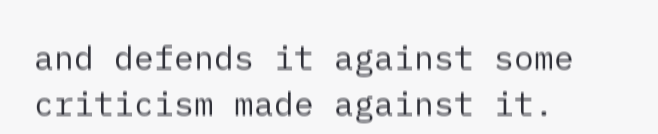and defends it against some criticism made against it.